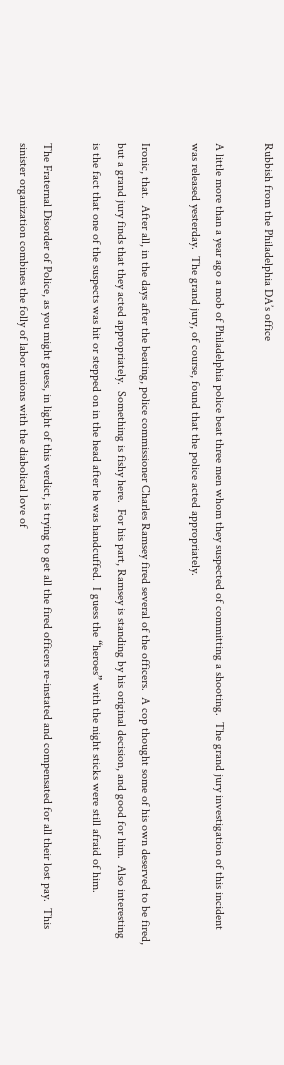Rubbish from the Philadelphia DA’s office

A little more than a year ago a mob of Philadelphia police beat three men whom they suspected of committing a shooting.  The grand jury investigation of this incident was released yesterday.  The grand jury, of course, found that the police acted appropriately.

Ironic, that.  After all, in the days after the beating, police commissioner Charles Ramsey fired several of the officers.  A cop thought some of his own deserved to be fired, but a grand jury finds that they acted appropriately.  Something is fishy here.  For his part, Ramsey is standing by his original decision, and good for him.  Also interesting is the fact that one of the suspects was hit or stepped on in the head after he was handcuffed.  I guess the “heroes” with the night sticks were still afraid of him.

The Fraternal Disorder of Police, as you might guess, in light of this verdict, is trying to get all the fired officers re-instated and compensated for all their lost pay.  This sinister organization combines the folly of labor unions with the diabolical love of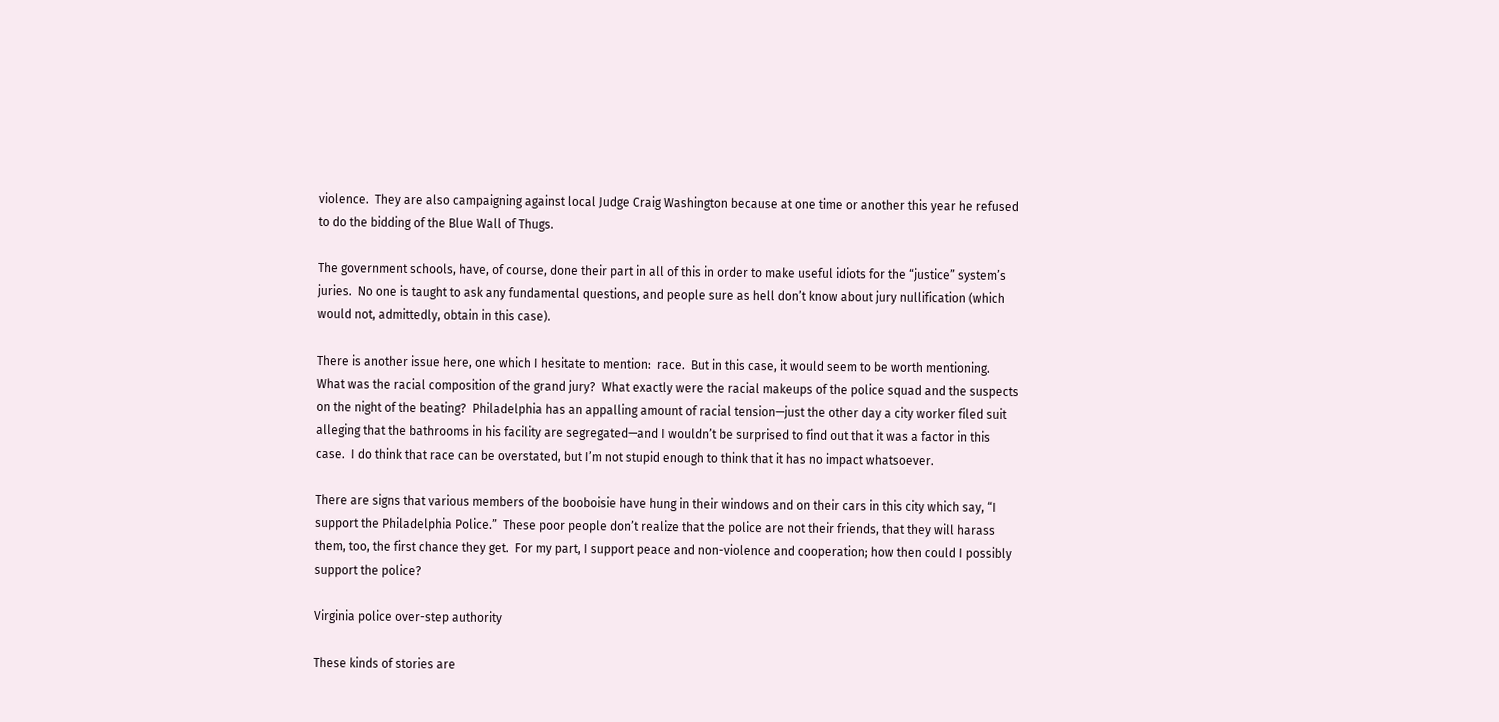violence.  They are also campaigning against local Judge Craig Washington because at one time or another this year he refused to do the bidding of the Blue Wall of Thugs.

The government schools, have, of course, done their part in all of this in order to make useful idiots for the “justice” system’s juries.  No one is taught to ask any fundamental questions, and people sure as hell don’t know about jury nullification (which would not, admittedly, obtain in this case).

There is another issue here, one which I hesitate to mention:  race.  But in this case, it would seem to be worth mentioning.  What was the racial composition of the grand jury?  What exactly were the racial makeups of the police squad and the suspects on the night of the beating?  Philadelphia has an appalling amount of racial tension—just the other day a city worker filed suit alleging that the bathrooms in his facility are segregated—and I wouldn’t be surprised to find out that it was a factor in this case.  I do think that race can be overstated, but I’m not stupid enough to think that it has no impact whatsoever.

There are signs that various members of the booboisie have hung in their windows and on their cars in this city which say, “I support the Philadelphia Police.”  These poor people don’t realize that the police are not their friends, that they will harass them, too, the first chance they get.  For my part, I support peace and non-violence and cooperation; how then could I possibly support the police?

Virginia police over-step authority

These kinds of stories are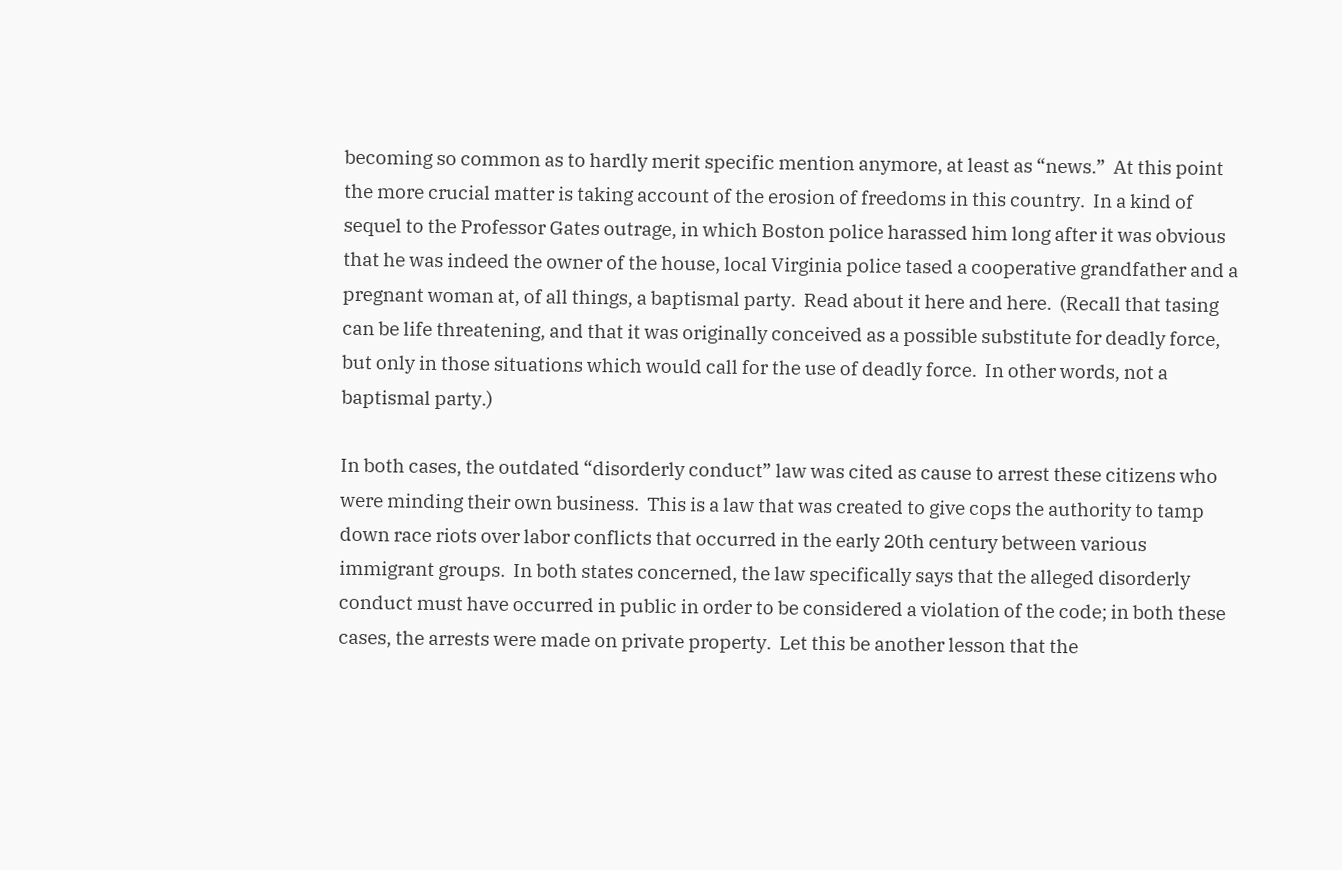becoming so common as to hardly merit specific mention anymore, at least as “news.”  At this point the more crucial matter is taking account of the erosion of freedoms in this country.  In a kind of sequel to the Professor Gates outrage, in which Boston police harassed him long after it was obvious that he was indeed the owner of the house, local Virginia police tased a cooperative grandfather and a pregnant woman at, of all things, a baptismal party.  Read about it here and here.  (Recall that tasing can be life threatening, and that it was originally conceived as a possible substitute for deadly force, but only in those situations which would call for the use of deadly force.  In other words, not a baptismal party.)

In both cases, the outdated “disorderly conduct” law was cited as cause to arrest these citizens who were minding their own business.  This is a law that was created to give cops the authority to tamp down race riots over labor conflicts that occurred in the early 20th century between various immigrant groups.  In both states concerned, the law specifically says that the alleged disorderly conduct must have occurred in public in order to be considered a violation of the code; in both these cases, the arrests were made on private property.  Let this be another lesson that the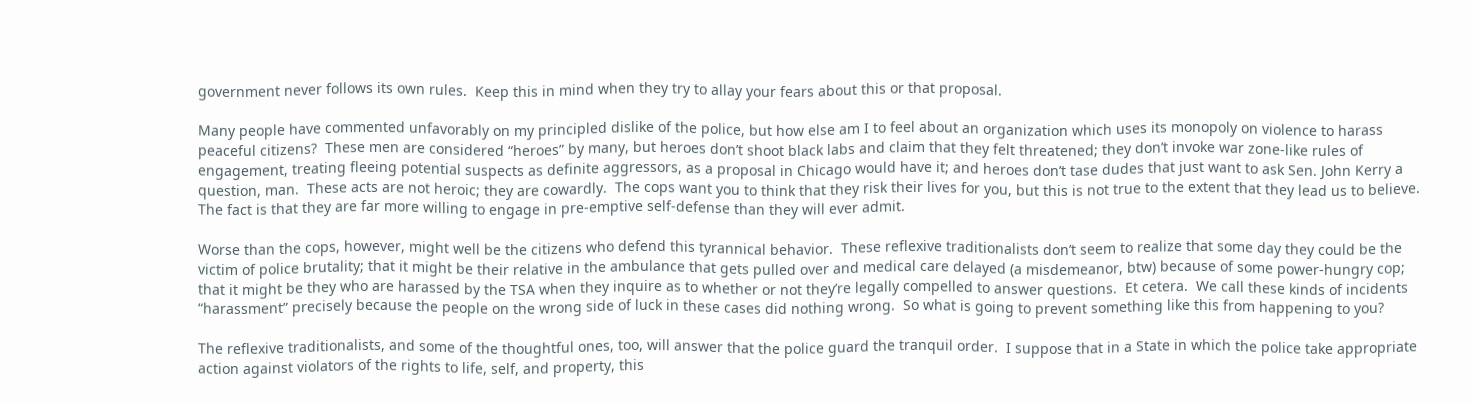government never follows its own rules.  Keep this in mind when they try to allay your fears about this or that proposal.

Many people have commented unfavorably on my principled dislike of the police, but how else am I to feel about an organization which uses its monopoly on violence to harass peaceful citizens?  These men are considered “heroes” by many, but heroes don’t shoot black labs and claim that they felt threatened; they don’t invoke war zone-like rules of engagement, treating fleeing potential suspects as definite aggressors, as a proposal in Chicago would have it; and heroes don’t tase dudes that just want to ask Sen. John Kerry a question, man.  These acts are not heroic; they are cowardly.  The cops want you to think that they risk their lives for you, but this is not true to the extent that they lead us to believe.  The fact is that they are far more willing to engage in pre-emptive self-defense than they will ever admit.

Worse than the cops, however, might well be the citizens who defend this tyrannical behavior.  These reflexive traditionalists don’t seem to realize that some day they could be the victim of police brutality; that it might be their relative in the ambulance that gets pulled over and medical care delayed (a misdemeanor, btw) because of some power-hungry cop; that it might be they who are harassed by the TSA when they inquire as to whether or not they’re legally compelled to answer questions.  Et cetera.  We call these kinds of incidents “harassment” precisely because the people on the wrong side of luck in these cases did nothing wrong.  So what is going to prevent something like this from happening to you?

The reflexive traditionalists, and some of the thoughtful ones, too, will answer that the police guard the tranquil order.  I suppose that in a State in which the police take appropriate action against violators of the rights to life, self, and property, this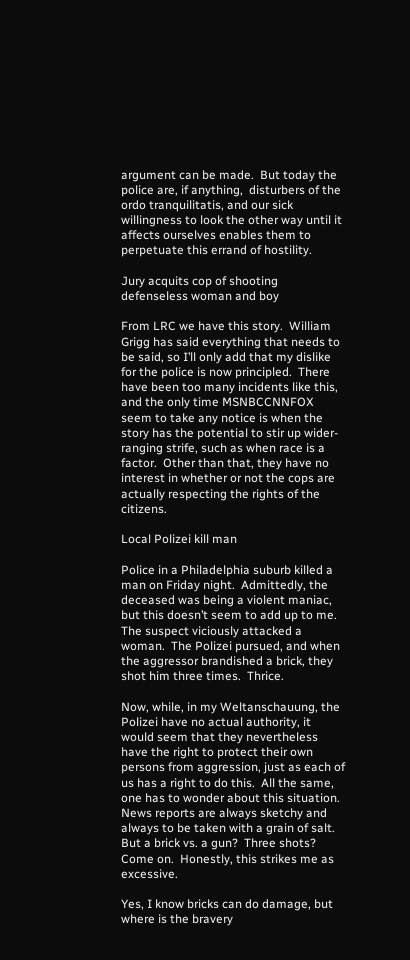argument can be made.  But today the police are, if anything,  disturbers of the ordo tranquilitatis, and our sick willingness to look the other way until it affects ourselves enables them to perpetuate this errand of hostility.

Jury acquits cop of shooting defenseless woman and boy

From LRC we have this story.  William Grigg has said everything that needs to be said, so I’ll only add that my dislike for the police is now principled.  There have been too many incidents like this, and the only time MSNBCCNNFOX seem to take any notice is when the story has the potential to stir up wider-ranging strife, such as when race is a factor.  Other than that, they have no interest in whether or not the cops are actually respecting the rights of the citizens.

Local Polizei kill man

Police in a Philadelphia suburb killed a man on Friday night.  Admittedly, the deceased was being a violent maniac, but this doesn’t seem to add up to me.  The suspect viciously attacked a woman.  The Polizei pursued, and when the aggressor brandished a brick, they shot him three times.  Thrice.

Now, while, in my Weltanschauung, the Polizei have no actual authority, it would seem that they nevertheless have the right to protect their own persons from aggression, just as each of us has a right to do this.  All the same, one has to wonder about this situation.  News reports are always sketchy and always to be taken with a grain of salt.  But a brick vs. a gun?  Three shots?  Come on.  Honestly, this strikes me as excessive.

Yes, I know bricks can do damage, but where is the bravery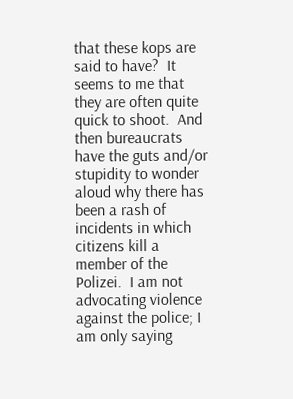that these kops are said to have?  It seems to me that they are often quite quick to shoot.  And then bureaucrats have the guts and/or stupidity to wonder aloud why there has been a rash of incidents in which citizens kill a member of the Polizei.  I am not advocating violence against the police; I am only saying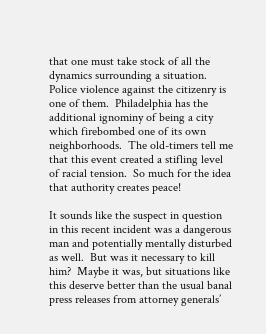that one must take stock of all the dynamics surrounding a situation.  Police violence against the citizenry is one of them.  Philadelphia has the additional ignominy of being a city which firebombed one of its own neighborhoods.  The old-timers tell me that this event created a stifling level of racial tension.  So much for the idea that authority creates peace!

It sounds like the suspect in question in this recent incident was a dangerous man and potentially mentally disturbed as well.  But was it necessary to kill him?  Maybe it was, but situations like this deserve better than the usual banal press releases from attorney generals’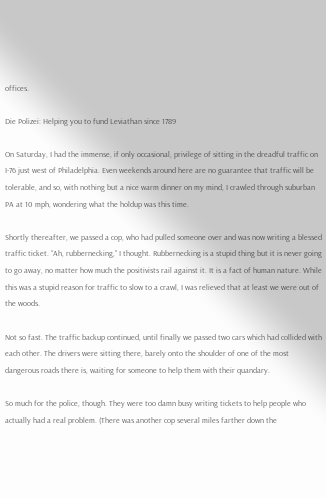offices.

Die Polizei: Helping you to fund Leviathan since 1789

On Saturday, I had the immense, if only occasional, privilege of sitting in the dreadful traffic on I-76 just west of Philadelphia. Even weekends around here are no guarantee that traffic will be tolerable, and so, with nothing but a nice warm dinner on my mind, I crawled through suburban PA at 10 mph, wondering what the holdup was this time.

Shortly thereafter, we passed a cop, who had pulled someone over and was now writing a blessed traffic ticket. “Ah, rubbernecking,” I thought. Rubbernecking is a stupid thing but it is never going to go away, no matter how much the positivists rail against it. It is a fact of human nature. While this was a stupid reason for traffic to slow to a crawl, I was relieved that at least we were out of the woods.

Not so fast. The traffic backup continued, until finally we passed two cars which had collided with each other. The drivers were sitting there, barely onto the shoulder of one of the most dangerous roads there is, waiting for someone to help them with their quandary.

So much for the police, though. They were too damn busy writing tickets to help people who actually had a real problem. (There was another cop several miles farther down the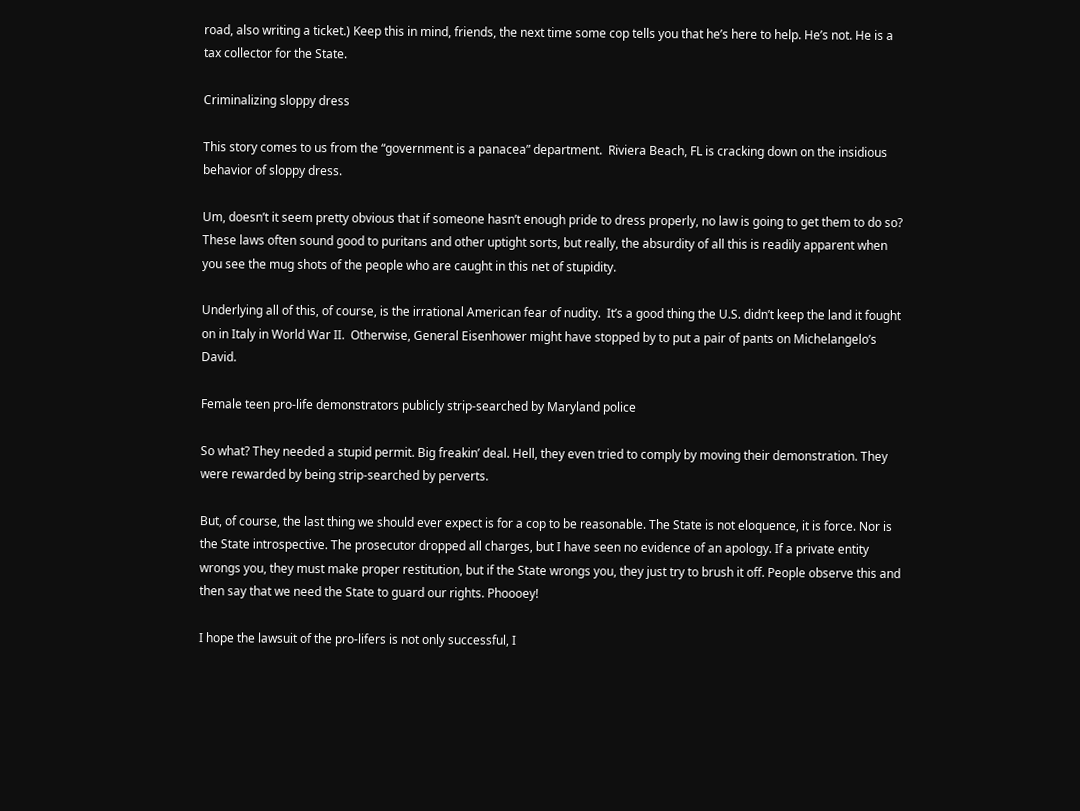road, also writing a ticket.) Keep this in mind, friends, the next time some cop tells you that he’s here to help. He’s not. He is a tax collector for the State.

Criminalizing sloppy dress

This story comes to us from the “government is a panacea” department.  Riviera Beach, FL is cracking down on the insidious behavior of sloppy dress.

Um, doesn’t it seem pretty obvious that if someone hasn’t enough pride to dress properly, no law is going to get them to do so?  These laws often sound good to puritans and other uptight sorts, but really, the absurdity of all this is readily apparent when you see the mug shots of the people who are caught in this net of stupidity.

Underlying all of this, of course, is the irrational American fear of nudity.  It’s a good thing the U.S. didn’t keep the land it fought on in Italy in World War II.  Otherwise, General Eisenhower might have stopped by to put a pair of pants on Michelangelo’s David.

Female teen pro-life demonstrators publicly strip-searched by Maryland police

So what? They needed a stupid permit. Big freakin’ deal. Hell, they even tried to comply by moving their demonstration. They were rewarded by being strip-searched by perverts.

But, of course, the last thing we should ever expect is for a cop to be reasonable. The State is not eloquence, it is force. Nor is the State introspective. The prosecutor dropped all charges, but I have seen no evidence of an apology. If a private entity wrongs you, they must make proper restitution, but if the State wrongs you, they just try to brush it off. People observe this and then say that we need the State to guard our rights. Phoooey!

I hope the lawsuit of the pro-lifers is not only successful, I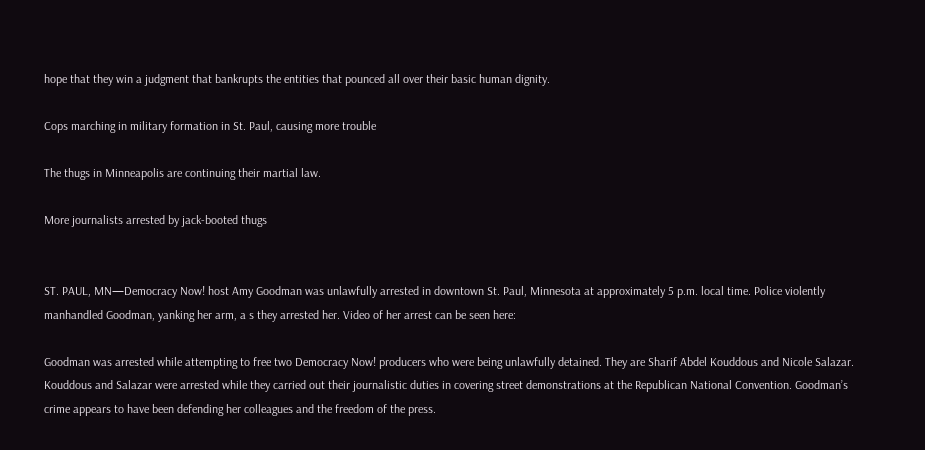hope that they win a judgment that bankrupts the entities that pounced all over their basic human dignity.

Cops marching in military formation in St. Paul, causing more trouble

The thugs in Minneapolis are continuing their martial law.

More journalists arrested by jack-booted thugs


ST. PAUL, MN—Democracy Now! host Amy Goodman was unlawfully arrested in downtown St. Paul, Minnesota at approximately 5 p.m. local time. Police violently manhandled Goodman, yanking her arm, a s they arrested her. Video of her arrest can be seen here:

Goodman was arrested while attempting to free two Democracy Now! producers who were being unlawfully detained. They are Sharif Abdel Kouddous and Nicole Salazar. Kouddous and Salazar were arrested while they carried out their journalistic duties in covering street demonstrations at the Republican National Convention. Goodman’s crime appears to have been defending her colleagues and the freedom of the press.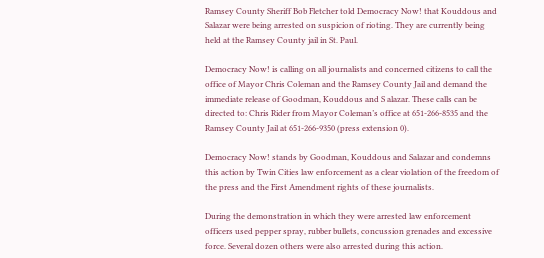Ramsey County Sheriff Bob Fletcher told Democracy Now! that Kouddous and Salazar were being arrested on suspicion of rioting. They are currently being held at the Ramsey County jail in St. Paul.

Democracy Now! is calling on all journalists and concerned citizens to call the office of Mayor Chris Coleman and the Ramsey County Jail and demand the immediate release of Goodman, Kouddous and S alazar. These calls can be directed to: Chris Rider from Mayor Coleman’s office at 651-266-8535 and the Ramsey County Jail at 651-266-9350 (press extension 0).

Democracy Now! stands by Goodman, Kouddous and Salazar and condemns this action by Twin Cities law enforcement as a clear violation of the freedom of the press and the First Amendment rights of these journalists.

During the demonstration in which they were arrested law enforcement officers used pepper spray, rubber bullets, concussion grenades and excessive force. Several dozen others were also arrested during this action.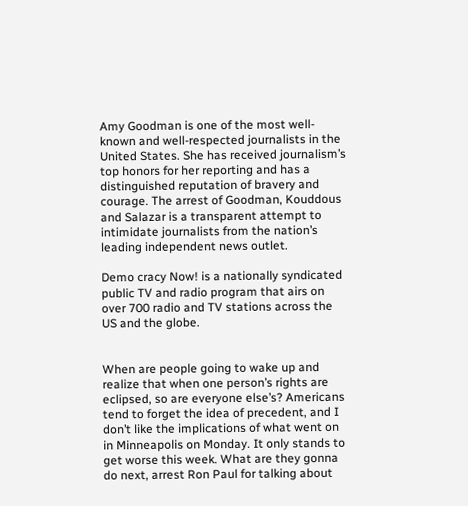Amy Goodman is one of the most well-known and well-respected journalists in the United States. She has received journalism’s top honors for her reporting and has a distinguished reputation of bravery and courage. The arrest of Goodman, Kouddous and Salazar is a transparent attempt to intimidate journalists from the nation’s leading independent news outlet.

Demo cracy Now! is a nationally syndicated public TV and radio program that airs on over 700 radio and TV stations across the US and the globe.


When are people going to wake up and realize that when one person’s rights are eclipsed, so are everyone else’s? Americans tend to forget the idea of precedent, and I don’t like the implications of what went on in Minneapolis on Monday. It only stands to get worse this week. What are they gonna do next, arrest Ron Paul for talking about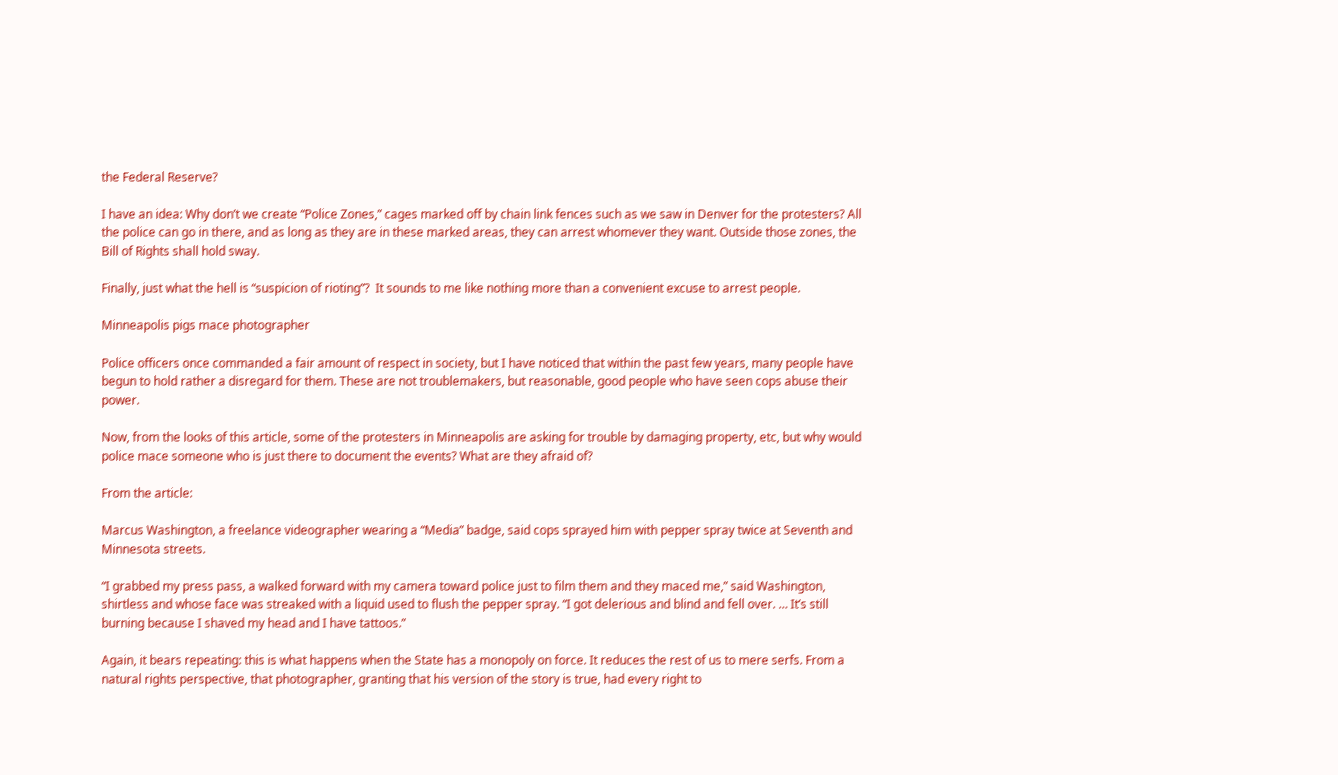the Federal Reserve?

I have an idea: Why don’t we create “Police Zones,” cages marked off by chain link fences such as we saw in Denver for the protesters? All the police can go in there, and as long as they are in these marked areas, they can arrest whomever they want. Outside those zones, the Bill of Rights shall hold sway.

Finally, just what the hell is “suspicion of rioting”?  It sounds to me like nothing more than a convenient excuse to arrest people.

Minneapolis pigs mace photographer

Police officers once commanded a fair amount of respect in society, but I have noticed that within the past few years, many people have begun to hold rather a disregard for them. These are not troublemakers, but reasonable, good people who have seen cops abuse their power.

Now, from the looks of this article, some of the protesters in Minneapolis are asking for trouble by damaging property, etc, but why would police mace someone who is just there to document the events? What are they afraid of?

From the article:

Marcus Washington, a freelance videographer wearing a “Media” badge, said cops sprayed him with pepper spray twice at Seventh and Minnesota streets.

“I grabbed my press pass, a walked forward with my camera toward police just to film them and they maced me,” said Washington, shirtless and whose face was streaked with a liquid used to flush the pepper spray. “I got delerious and blind and fell over. … It’s still burning because I shaved my head and I have tattoos.”

Again, it bears repeating: this is what happens when the State has a monopoly on force. It reduces the rest of us to mere serfs. From a natural rights perspective, that photographer, granting that his version of the story is true, had every right to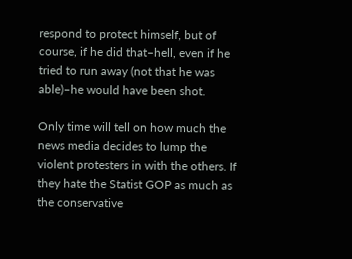respond to protect himself, but of course, if he did that–hell, even if he tried to run away (not that he was able)–he would have been shot.

Only time will tell on how much the news media decides to lump the violent protesters in with the others. If they hate the Statist GOP as much as the conservative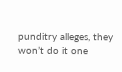punditry alleges, they won’t do it one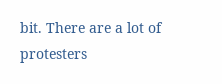bit. There are a lot of protesters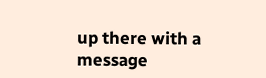up there with a message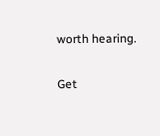worth hearing.


Get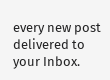every new post delivered to your Inbox.